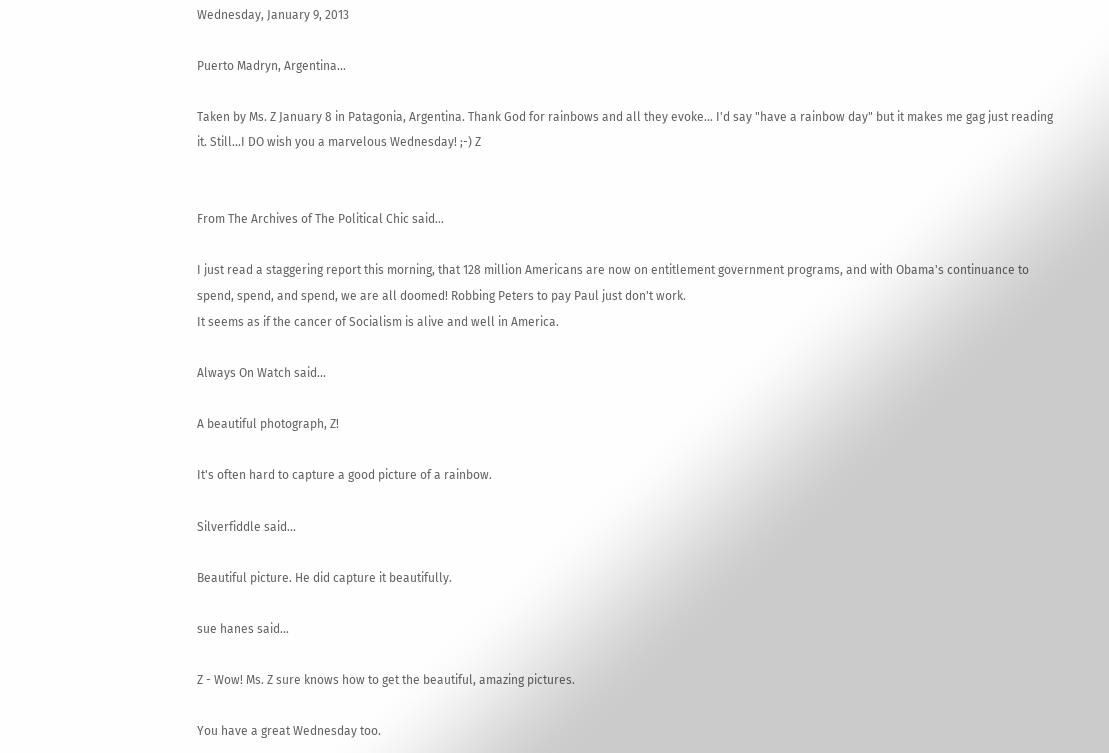Wednesday, January 9, 2013

Puerto Madryn, Argentina...

Taken by Ms. Z January 8 in Patagonia, Argentina. Thank God for rainbows and all they evoke... I'd say "have a rainbow day" but it makes me gag just reading it. Still...I DO wish you a marvelous Wednesday! ;-) Z


From The Archives of The Political Chic said...

I just read a staggering report this morning, that 128 million Americans are now on entitlement government programs, and with Obama's continuance to spend, spend, and spend, we are all doomed! Robbing Peters to pay Paul just don't work.
It seems as if the cancer of Socialism is alive and well in America.

Always On Watch said...

A beautiful photograph, Z!

It's often hard to capture a good picture of a rainbow.

Silverfiddle said...

Beautiful picture. He did capture it beautifully.

sue hanes said...

Z - Wow! Ms. Z sure knows how to get the beautiful, amazing pictures.

You have a great Wednesday too.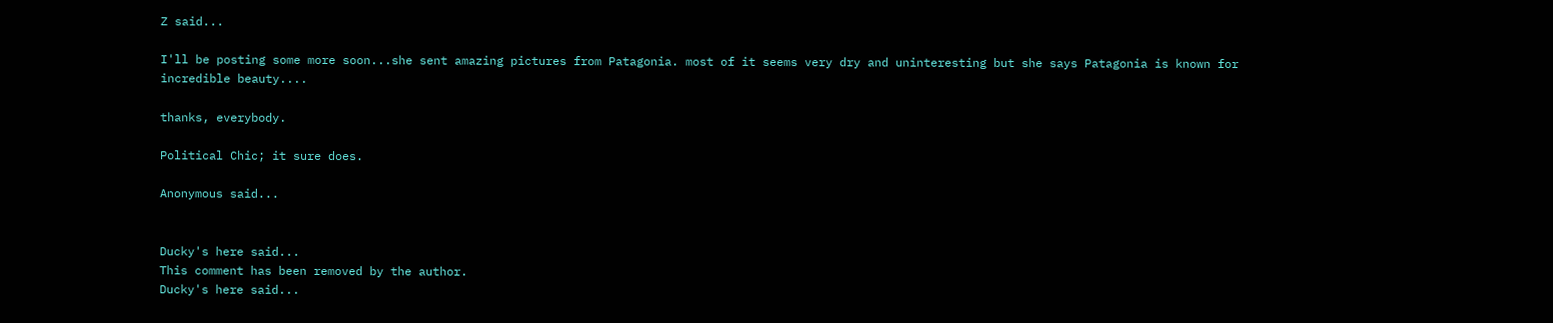Z said...

I'll be posting some more soon...she sent amazing pictures from Patagonia. most of it seems very dry and uninteresting but she says Patagonia is known for incredible beauty....

thanks, everybody.

Political Chic; it sure does.

Anonymous said...


Ducky's here said...
This comment has been removed by the author.
Ducky's here said...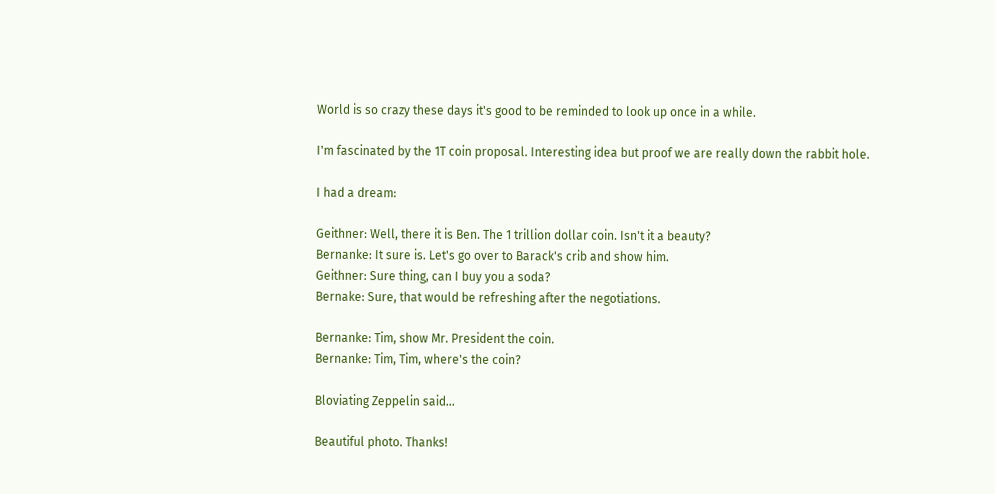World is so crazy these days it's good to be reminded to look up once in a while.

I'm fascinated by the 1T coin proposal. Interesting idea but proof we are really down the rabbit hole.

I had a dream:

Geithner: Well, there it is Ben. The 1 trillion dollar coin. Isn't it a beauty?
Bernanke: It sure is. Let's go over to Barack's crib and show him.
Geithner: Sure thing, can I buy you a soda?
Bernake: Sure, that would be refreshing after the negotiations.

Bernanke: Tim, show Mr. President the coin.
Bernanke: Tim, Tim, where's the coin?

Bloviating Zeppelin said...

Beautiful photo. Thanks!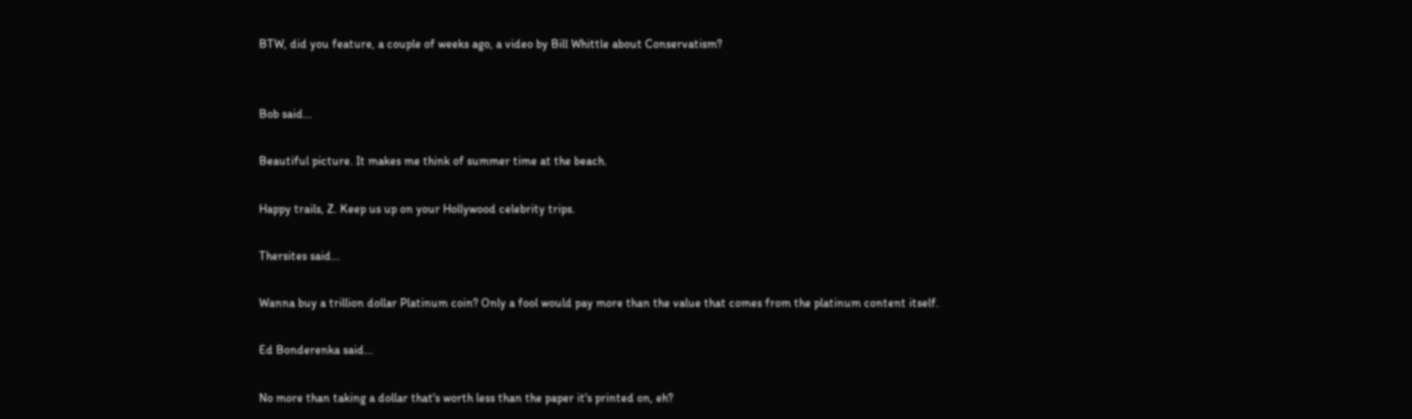BTW, did you feature, a couple of weeks ago, a video by Bill Whittle about Conservatism?


Bob said...

Beautiful picture. It makes me think of summer time at the beach.

Happy trails, Z. Keep us up on your Hollywood celebrity trips.

Thersites said...

Wanna buy a trillion dollar Platinum coin? Only a fool would pay more than the value that comes from the platinum content itself.

Ed Bonderenka said...

No more than taking a dollar that's worth less than the paper it's printed on, eh?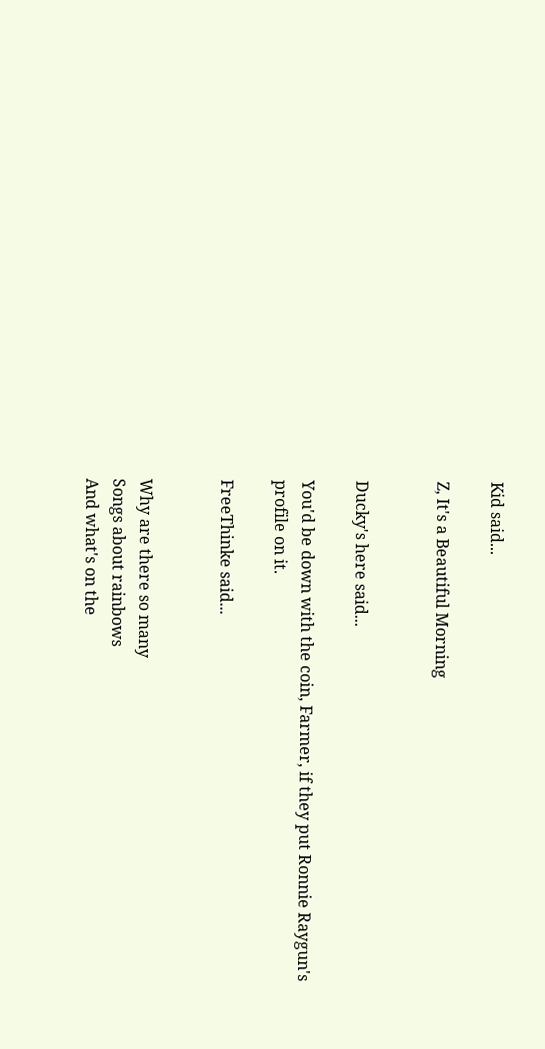Kid said...

Z, It's a Beautiful Morning


Ducky's here said...

You'd be down with the coin, Farmer, if they put Ronnie Raygun's profile on it.

FreeThinke said...


Why are there so many
Songs about rainbows
And what's on the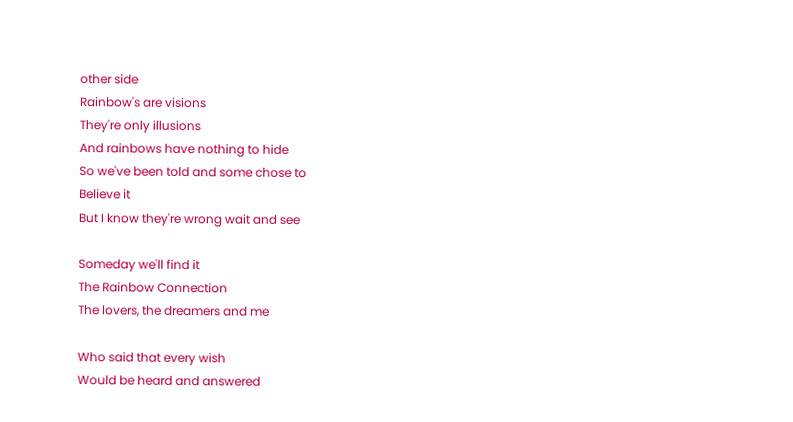other side
Rainbow's are visions
They're only illusions
And rainbows have nothing to hide
So we've been told and some chose to
Believe it
But I know they're wrong wait and see

Someday we'll find it
The Rainbow Connection
The lovers, the dreamers and me

Who said that every wish
Would be heard and answered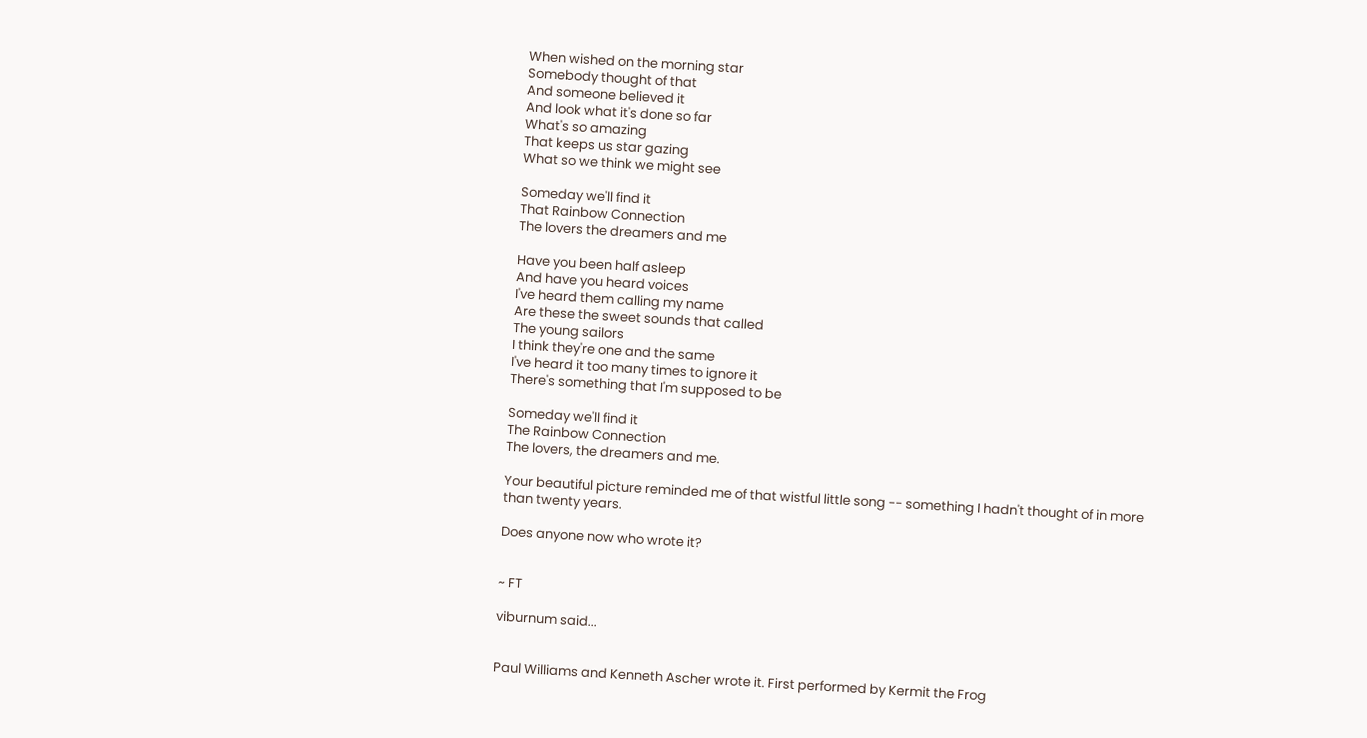When wished on the morning star
Somebody thought of that
And someone believed it
And look what it's done so far
What's so amazing
That keeps us star gazing
What so we think we might see

Someday we'll find it
That Rainbow Connection
The lovers the dreamers and me

Have you been half asleep
And have you heard voices
I've heard them calling my name
Are these the sweet sounds that called
The young sailors
I think they're one and the same
I've heard it too many times to ignore it
There's something that I'm supposed to be

Someday we'll find it
The Rainbow Connection
The lovers, the dreamers and me.

Your beautiful picture reminded me of that wistful little song -- something I hadn't thought of in more than twenty years.

Does anyone now who wrote it?


~ FT

viburnum said...


Paul Williams and Kenneth Ascher wrote it. First performed by Kermit the Frog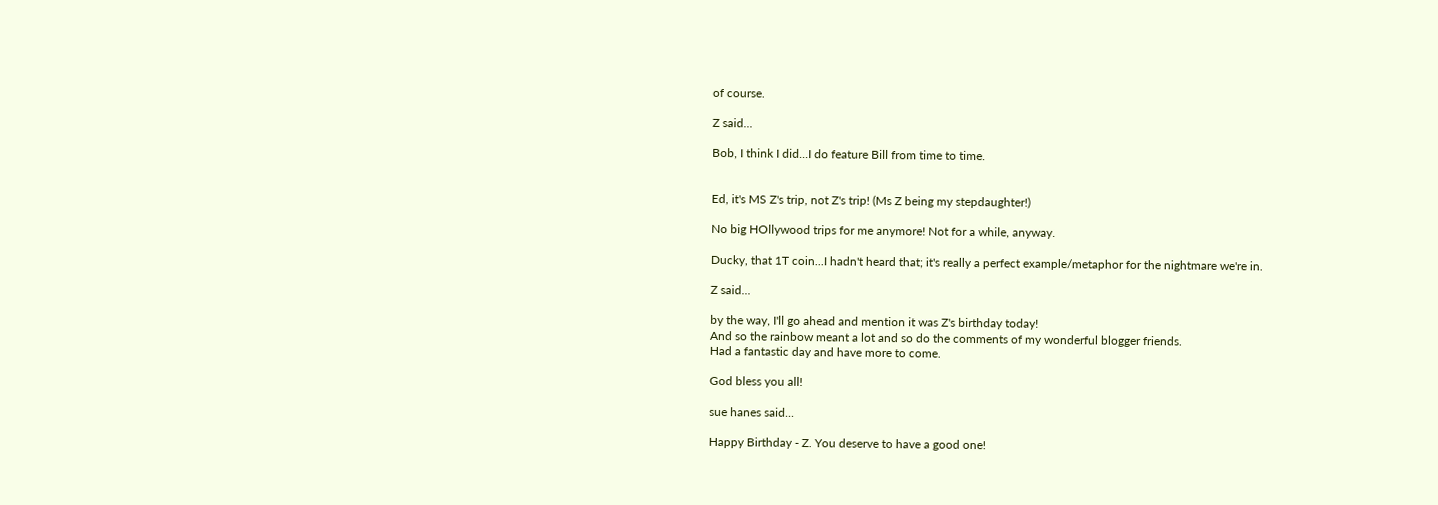of course.

Z said...

Bob, I think I did...I do feature Bill from time to time.


Ed, it's MS Z's trip, not Z's trip! (Ms Z being my stepdaughter!)

No big HOllywood trips for me anymore! Not for a while, anyway.

Ducky, that 1T coin...I hadn't heard that; it's really a perfect example/metaphor for the nightmare we're in.

Z said...

by the way, I'll go ahead and mention it was Z's birthday today!
And so the rainbow meant a lot and so do the comments of my wonderful blogger friends.
Had a fantastic day and have more to come.

God bless you all!

sue hanes said...

Happy Birthday - Z. You deserve to have a good one!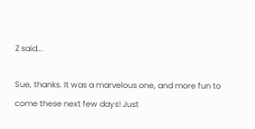Z said...

Sue, thanks. It was a marvelous one, and more fun to come these next few days! Just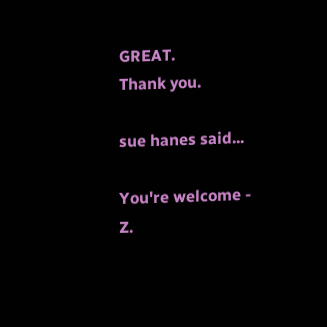GREAT.
Thank you.

sue hanes said...

You're welcome - Z.